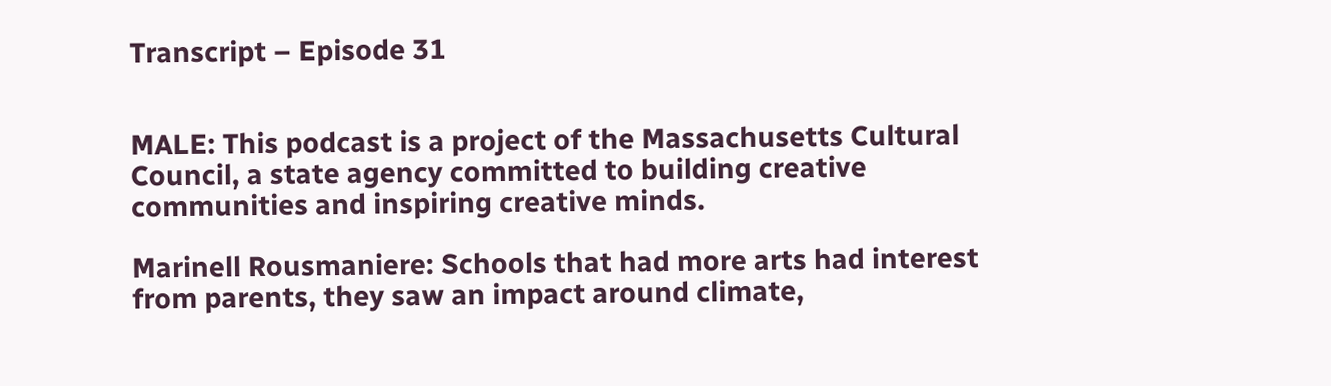Transcript – Episode 31


MALE: This podcast is a project of the Massachusetts Cultural Council, a state agency committed to building creative communities and inspiring creative minds.

Marinell Rousmaniere: Schools that had more arts had interest from parents, they saw an impact around climate,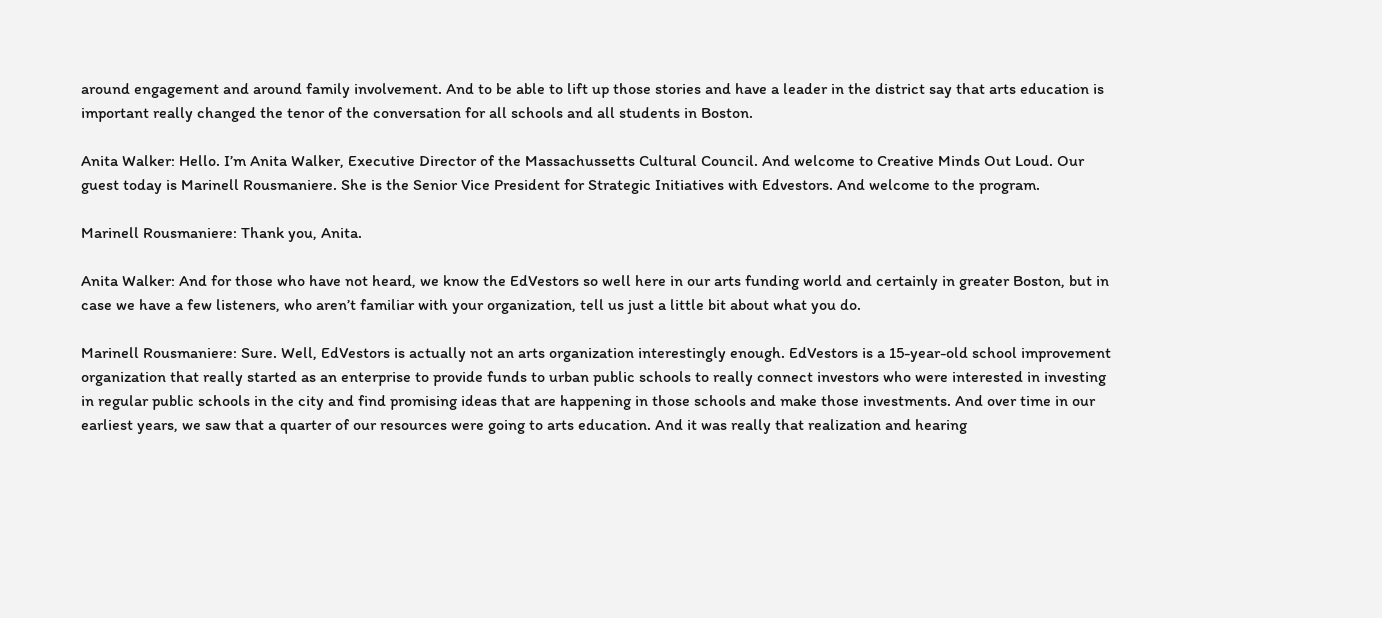around engagement and around family involvement. And to be able to lift up those stories and have a leader in the district say that arts education is important really changed the tenor of the conversation for all schools and all students in Boston.

Anita Walker: Hello. I’m Anita Walker, Executive Director of the Massachussetts Cultural Council. And welcome to Creative Minds Out Loud. Our guest today is Marinell Rousmaniere. She is the Senior Vice President for Strategic Initiatives with Edvestors. And welcome to the program.

Marinell Rousmaniere: Thank you, Anita.

Anita Walker: And for those who have not heard, we know the EdVestors so well here in our arts funding world and certainly in greater Boston, but in case we have a few listeners, who aren’t familiar with your organization, tell us just a little bit about what you do.

Marinell Rousmaniere: Sure. Well, EdVestors is actually not an arts organization interestingly enough. EdVestors is a 15-year-old school improvement organization that really started as an enterprise to provide funds to urban public schools to really connect investors who were interested in investing in regular public schools in the city and find promising ideas that are happening in those schools and make those investments. And over time in our earliest years, we saw that a quarter of our resources were going to arts education. And it was really that realization and hearing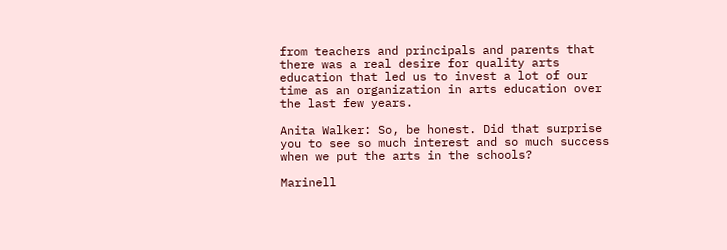from teachers and principals and parents that there was a real desire for quality arts education that led us to invest a lot of our time as an organization in arts education over the last few years.

Anita Walker: So, be honest. Did that surprise you to see so much interest and so much success when we put the arts in the schools?

Marinell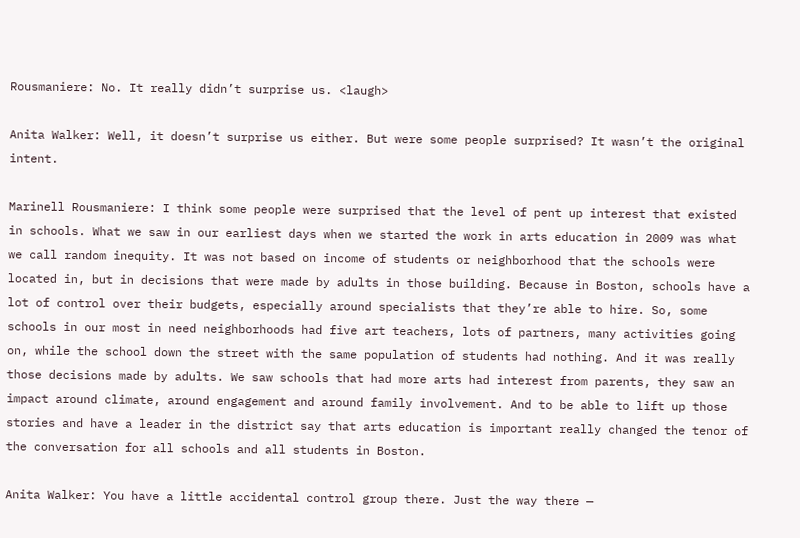Rousmaniere: No. It really didn’t surprise us. <laugh>

Anita Walker: Well, it doesn’t surprise us either. But were some people surprised? It wasn’t the original intent.

Marinell Rousmaniere: I think some people were surprised that the level of pent up interest that existed in schools. What we saw in our earliest days when we started the work in arts education in 2009 was what we call random inequity. It was not based on income of students or neighborhood that the schools were located in, but in decisions that were made by adults in those building. Because in Boston, schools have a lot of control over their budgets, especially around specialists that they’re able to hire. So, some schools in our most in need neighborhoods had five art teachers, lots of partners, many activities going on, while the school down the street with the same population of students had nothing. And it was really those decisions made by adults. We saw schools that had more arts had interest from parents, they saw an impact around climate, around engagement and around family involvement. And to be able to lift up those stories and have a leader in the district say that arts education is important really changed the tenor of the conversation for all schools and all students in Boston.

Anita Walker: You have a little accidental control group there. Just the way there —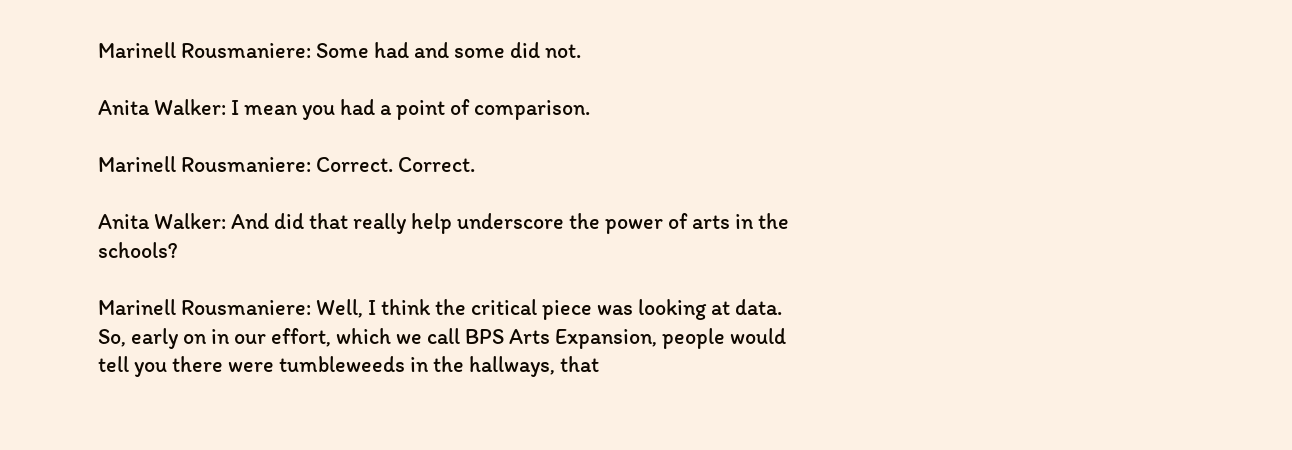Marinell Rousmaniere: Some had and some did not.

Anita Walker: I mean you had a point of comparison.

Marinell Rousmaniere: Correct. Correct.

Anita Walker: And did that really help underscore the power of arts in the schools?

Marinell Rousmaniere: Well, I think the critical piece was looking at data. So, early on in our effort, which we call BPS Arts Expansion, people would tell you there were tumbleweeds in the hallways, that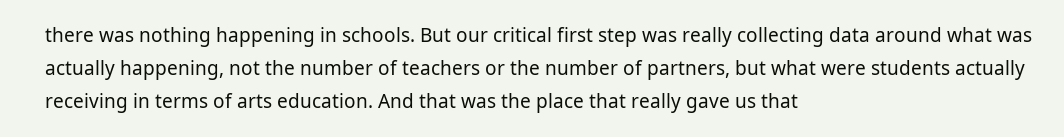there was nothing happening in schools. But our critical first step was really collecting data around what was actually happening, not the number of teachers or the number of partners, but what were students actually receiving in terms of arts education. And that was the place that really gave us that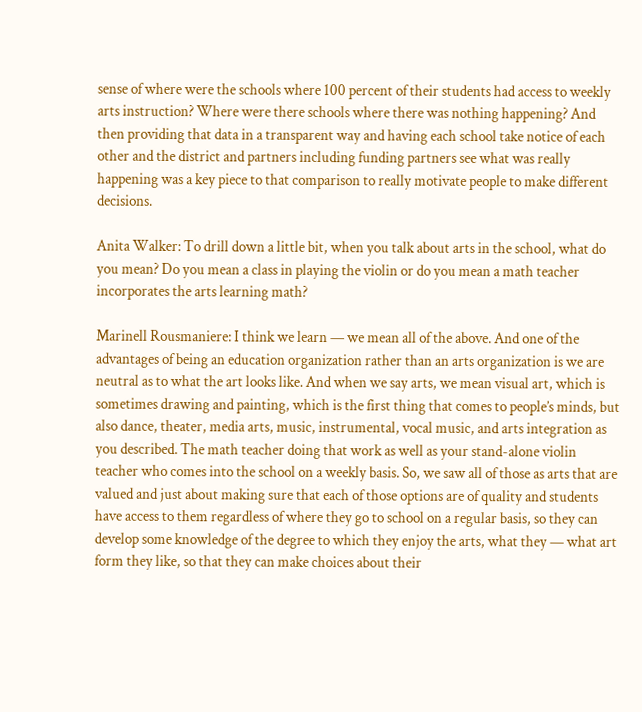sense of where were the schools where 100 percent of their students had access to weekly arts instruction? Where were there schools where there was nothing happening? And then providing that data in a transparent way and having each school take notice of each other and the district and partners including funding partners see what was really happening was a key piece to that comparison to really motivate people to make different decisions.

Anita Walker: To drill down a little bit, when you talk about arts in the school, what do you mean? Do you mean a class in playing the violin or do you mean a math teacher incorporates the arts learning math?

Marinell Rousmaniere: I think we learn — we mean all of the above. And one of the advantages of being an education organization rather than an arts organization is we are neutral as to what the art looks like. And when we say arts, we mean visual art, which is sometimes drawing and painting, which is the first thing that comes to people’s minds, but also dance, theater, media arts, music, instrumental, vocal music, and arts integration as you described. The math teacher doing that work as well as your stand-alone violin teacher who comes into the school on a weekly basis. So, we saw all of those as arts that are valued and just about making sure that each of those options are of quality and students have access to them regardless of where they go to school on a regular basis, so they can develop some knowledge of the degree to which they enjoy the arts, what they — what art form they like, so that they can make choices about their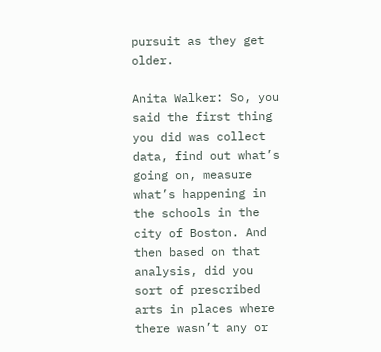pursuit as they get older.

Anita Walker: So, you said the first thing you did was collect data, find out what’s going on, measure what’s happening in the schools in the city of Boston. And then based on that analysis, did you sort of prescribed arts in places where there wasn’t any or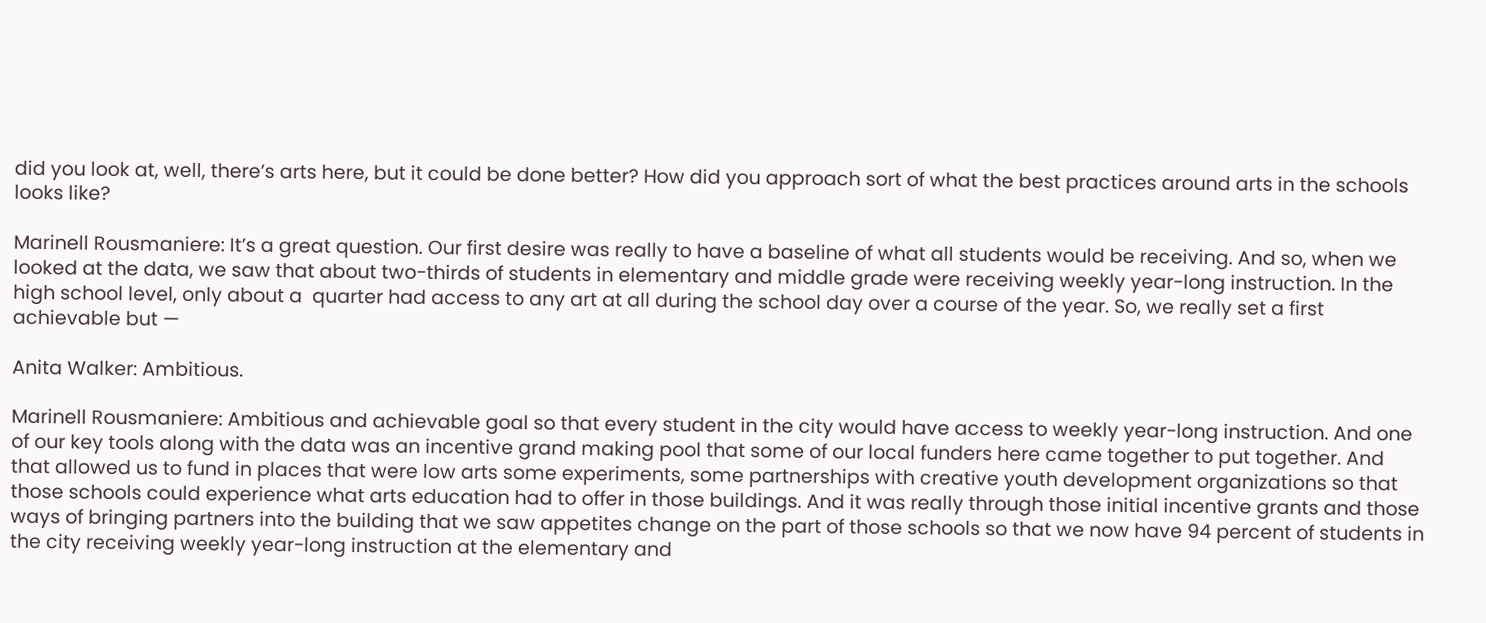did you look at, well, there’s arts here, but it could be done better? How did you approach sort of what the best practices around arts in the schools looks like?

Marinell Rousmaniere: It’s a great question. Our first desire was really to have a baseline of what all students would be receiving. And so, when we looked at the data, we saw that about two-thirds of students in elementary and middle grade were receiving weekly year-long instruction. In the high school level, only about a  quarter had access to any art at all during the school day over a course of the year. So, we really set a first achievable but —

Anita Walker: Ambitious.

Marinell Rousmaniere: Ambitious and achievable goal so that every student in the city would have access to weekly year-long instruction. And one of our key tools along with the data was an incentive grand making pool that some of our local funders here came together to put together. And that allowed us to fund in places that were low arts some experiments, some partnerships with creative youth development organizations so that those schools could experience what arts education had to offer in those buildings. And it was really through those initial incentive grants and those ways of bringing partners into the building that we saw appetites change on the part of those schools so that we now have 94 percent of students in the city receiving weekly year-long instruction at the elementary and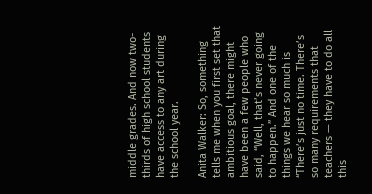middle grades. And now two-thirds of high school students have access to any art during the school year.

Anita Walker: So, something tells me when you first set that ambitious goal, there might have been a few people who said, “Well, that’s never going to happen.” And one of the things we hear so much is “There’s just no time. There’s so many requirements that teachers — they have to do all this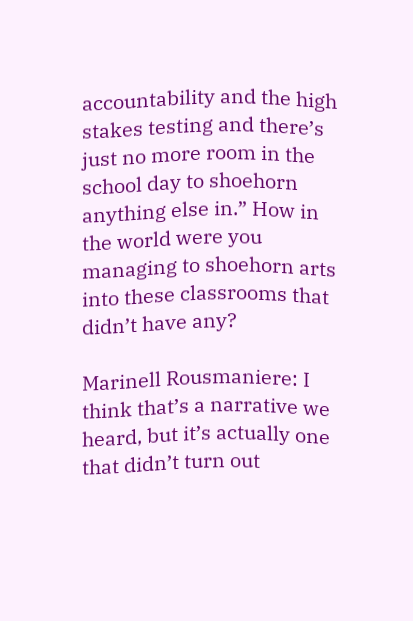accountability and the high stakes testing and there’s just no more room in the school day to shoehorn anything else in.” How in the world were you managing to shoehorn arts into these classrooms that didn’t have any?

Marinell Rousmaniere: I think that’s a narrative we heard, but it’s actually one that didn’t turn out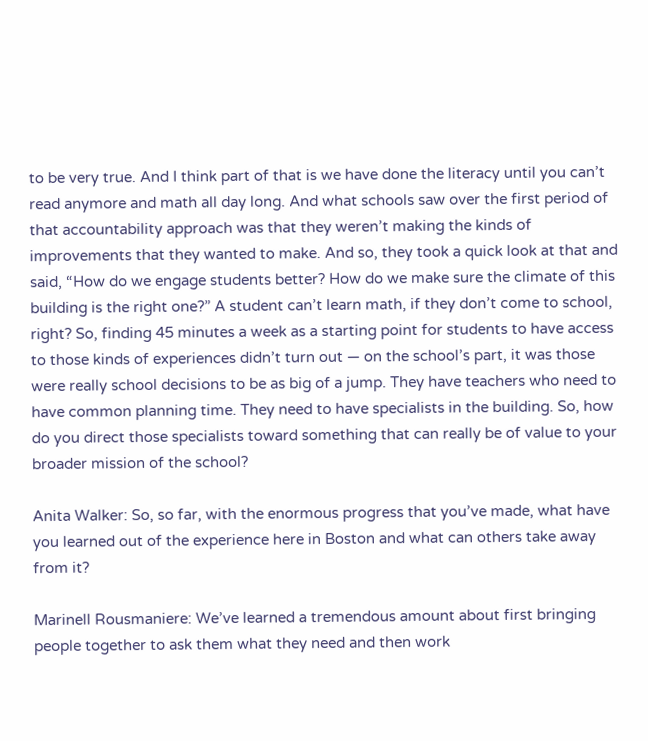to be very true. And I think part of that is we have done the literacy until you can’t read anymore and math all day long. And what schools saw over the first period of that accountability approach was that they weren’t making the kinds of improvements that they wanted to make. And so, they took a quick look at that and said, “How do we engage students better? How do we make sure the climate of this building is the right one?” A student can’t learn math, if they don’t come to school, right? So, finding 45 minutes a week as a starting point for students to have access to those kinds of experiences didn’t turn out — on the school’s part, it was those were really school decisions to be as big of a jump. They have teachers who need to have common planning time. They need to have specialists in the building. So, how do you direct those specialists toward something that can really be of value to your broader mission of the school?

Anita Walker: So, so far, with the enormous progress that you’ve made, what have you learned out of the experience here in Boston and what can others take away from it?

Marinell Rousmaniere: We’ve learned a tremendous amount about first bringing people together to ask them what they need and then work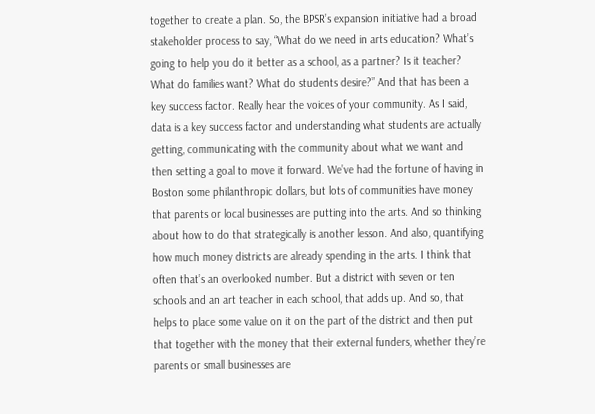together to create a plan. So, the BPSR’s expansion initiative had a broad stakeholder process to say, “What do we need in arts education? What’s going to help you do it better as a school, as a partner? Is it teacher? What do families want? What do students desire?” And that has been a key success factor. Really hear the voices of your community. As I said, data is a key success factor and understanding what students are actually getting, communicating with the community about what we want and then setting a goal to move it forward. We’ve had the fortune of having in Boston some philanthropic dollars, but lots of communities have money that parents or local businesses are putting into the arts. And so thinking about how to do that strategically is another lesson. And also, quantifying how much money districts are already spending in the arts. I think that often that’s an overlooked number. But a district with seven or ten schools and an art teacher in each school, that adds up. And so, that helps to place some value on it on the part of the district and then put that together with the money that their external funders, whether they’re parents or small businesses are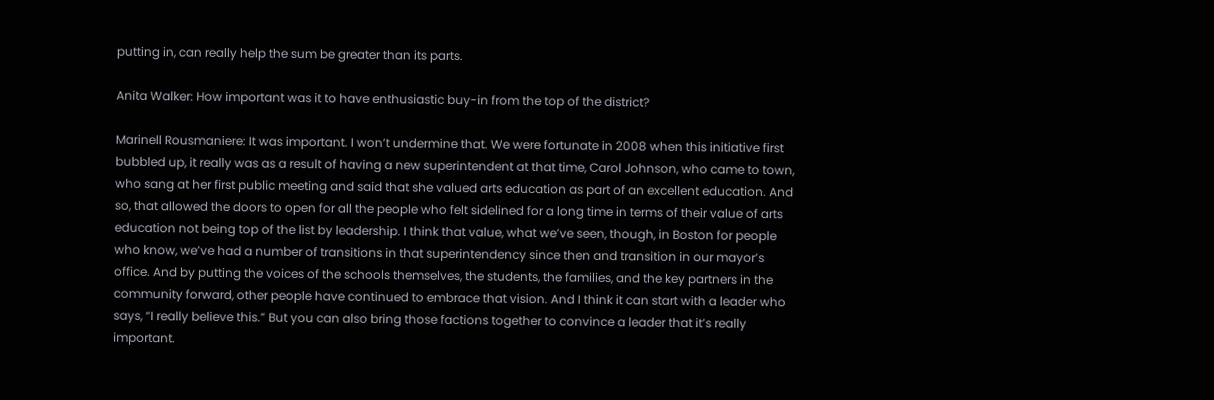putting in, can really help the sum be greater than its parts.

Anita Walker: How important was it to have enthusiastic buy-in from the top of the district?

Marinell Rousmaniere: It was important. I won’t undermine that. We were fortunate in 2008 when this initiative first bubbled up, it really was as a result of having a new superintendent at that time, Carol Johnson, who came to town, who sang at her first public meeting and said that she valued arts education as part of an excellent education. And so, that allowed the doors to open for all the people who felt sidelined for a long time in terms of their value of arts education not being top of the list by leadership. I think that value, what we’ve seen, though, in Boston for people who know, we’ve had a number of transitions in that superintendency since then and transition in our mayor’s office. And by putting the voices of the schools themselves, the students, the families, and the key partners in the community forward, other people have continued to embrace that vision. And I think it can start with a leader who says, “I really believe this.” But you can also bring those factions together to convince a leader that it’s really important.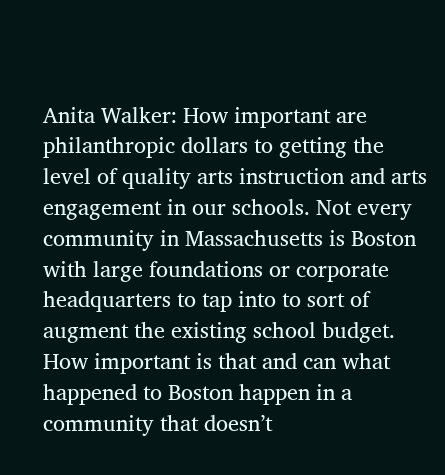Anita Walker: How important are philanthropic dollars to getting the level of quality arts instruction and arts engagement in our schools. Not every community in Massachusetts is Boston with large foundations or corporate headquarters to tap into to sort of augment the existing school budget. How important is that and can what happened to Boston happen in a community that doesn’t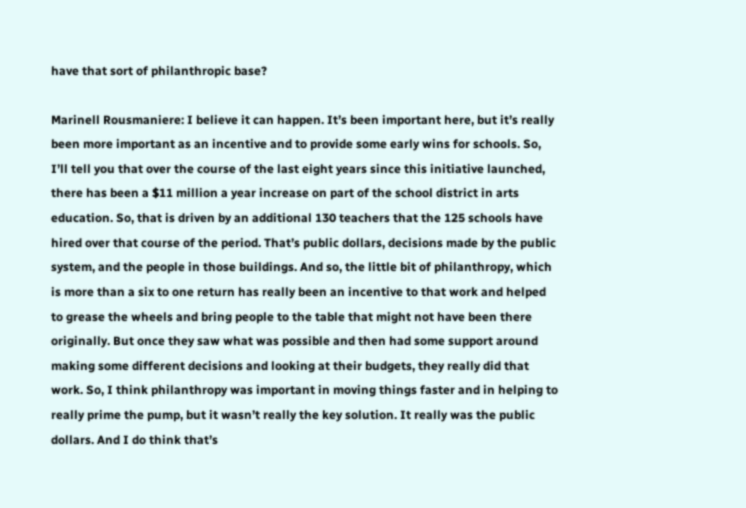have that sort of philanthropic base?

Marinell Rousmaniere: I believe it can happen. It’s been important here, but it’s really been more important as an incentive and to provide some early wins for schools. So, I’ll tell you that over the course of the last eight years since this initiative launched, there has been a $11 million a year increase on part of the school district in arts education. So, that is driven by an additional 130 teachers that the 125 schools have hired over that course of the period. That’s public dollars, decisions made by the public system, and the people in those buildings. And so, the little bit of philanthropy, which is more than a six to one return has really been an incentive to that work and helped to grease the wheels and bring people to the table that might not have been there originally. But once they saw what was possible and then had some support around making some different decisions and looking at their budgets, they really did that work. So, I think philanthropy was important in moving things faster and in helping to really prime the pump, but it wasn’t really the key solution. It really was the public dollars. And I do think that’s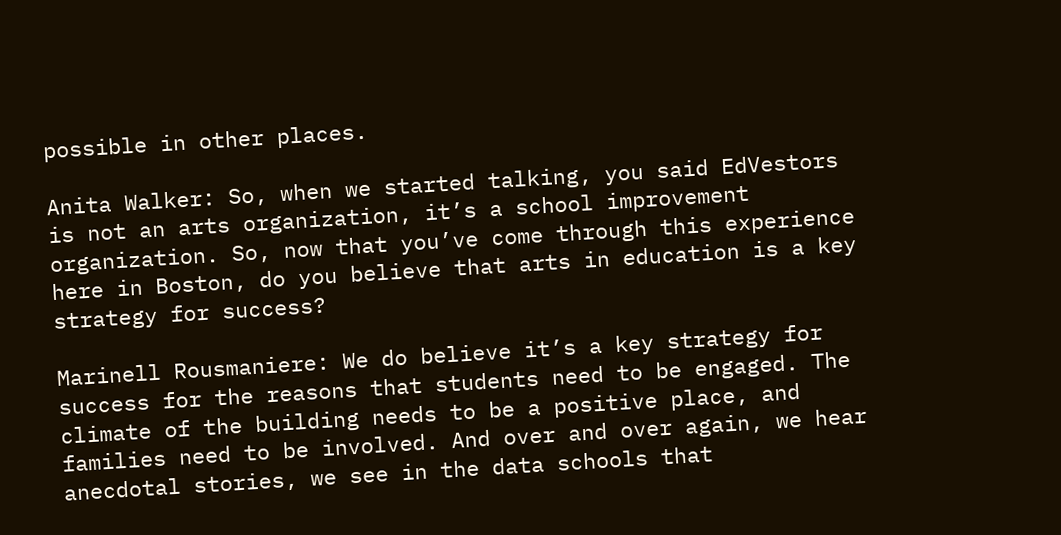possible in other places.

Anita Walker: So, when we started talking, you said EdVestors is not an arts organization, it’s a school improvement organization. So, now that you’ve come through this experience here in Boston, do you believe that arts in education is a key strategy for success?

Marinell Rousmaniere: We do believe it’s a key strategy for success for the reasons that students need to be engaged. The climate of the building needs to be a positive place, and families need to be involved. And over and over again, we hear anecdotal stories, we see in the data schools that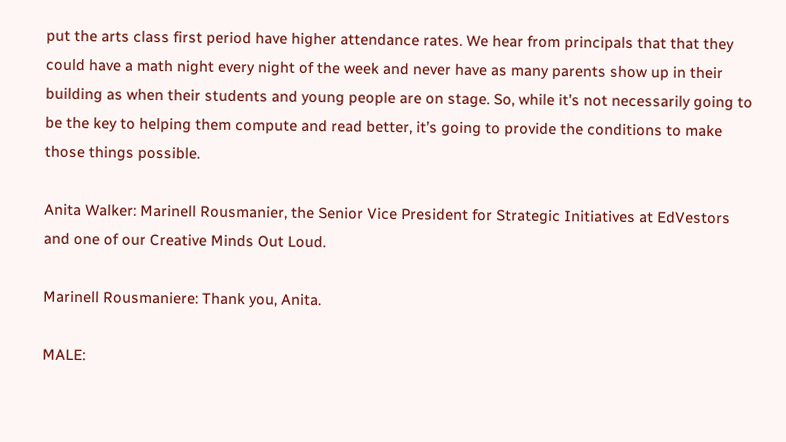put the arts class first period have higher attendance rates. We hear from principals that that they could have a math night every night of the week and never have as many parents show up in their building as when their students and young people are on stage. So, while it’s not necessarily going to be the key to helping them compute and read better, it’s going to provide the conditions to make those things possible.

Anita Walker: Marinell Rousmanier, the Senior Vice President for Strategic Initiatives at EdVestors and one of our Creative Minds Out Loud.

Marinell Rousmaniere: Thank you, Anita.

MALE: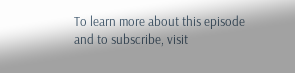To learn more about this episode and to subscribe, visit